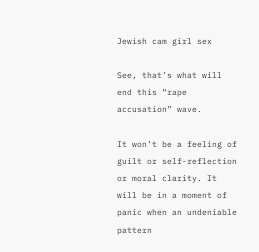Jewish cam girl sex

See, that’s what will end this “rape accusation” wave.

It won’t be a feeling of guilt or self-reflection or moral clarity. It will be in a moment of panic when an undeniable pattern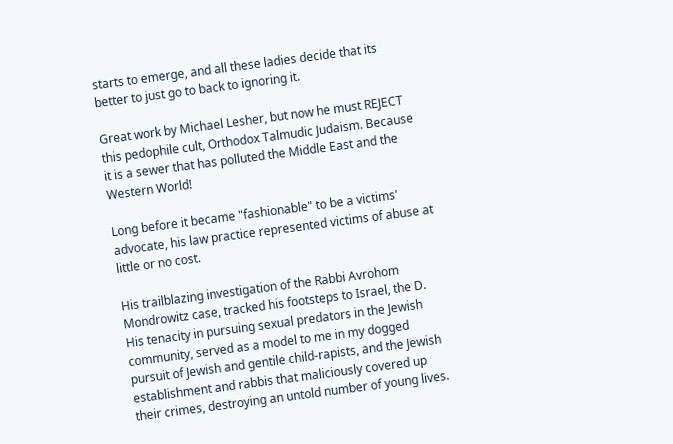starts to emerge, and all these ladies decide that its better to just go to back to ignoring it.

Great work by Michael Lesher, but now he must REJECT this pedophile cult, Orthodox Talmudic Judaism. Because it is a sewer that has polluted the Middle East and the Western World!

Long before it became "fashionable" to be a victims' advocate, his law practice represented victims of abuse at little or no cost.

His trailblazing investigation of the Rabbi Avrohom Mondrowitz case, tracked his footsteps to Israel, the D. His tenacity in pursuing sexual predators in the Jewish community, served as a model to me in my dogged pursuit of Jewish and gentile child-rapists, and the Jewish establishment and rabbis that maliciously covered up their crimes, destroying an untold number of young lives.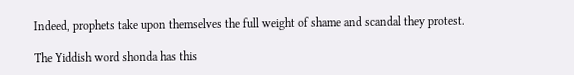Indeed, prophets take upon themselves the full weight of shame and scandal they protest.

The Yiddish word shonda has this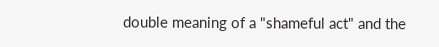double meaning of a "shameful act" and the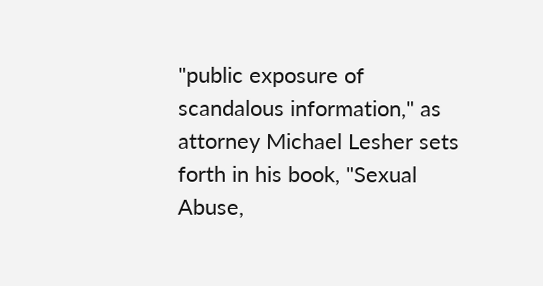"public exposure of scandalous information," as attorney Michael Lesher sets forth in his book, "Sexual Abuse,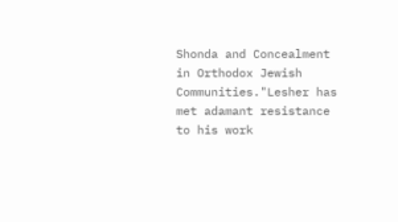Shonda and Concealment in Orthodox Jewish Communities."Lesher has met adamant resistance to his work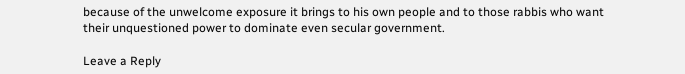because of the unwelcome exposure it brings to his own people and to those rabbis who want their unquestioned power to dominate even secular government.

Leave a Reply